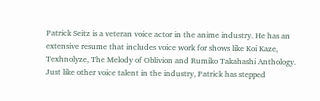Patrick Seitz is a veteran voice actor in the anime industry. He has an extensive resume that includes voice work for shows like Koi Kaze, Texhnolyze, The Melody of Oblivion and Rumiko Takahashi Anthology. Just like other voice talent in the industry, Patrick has stepped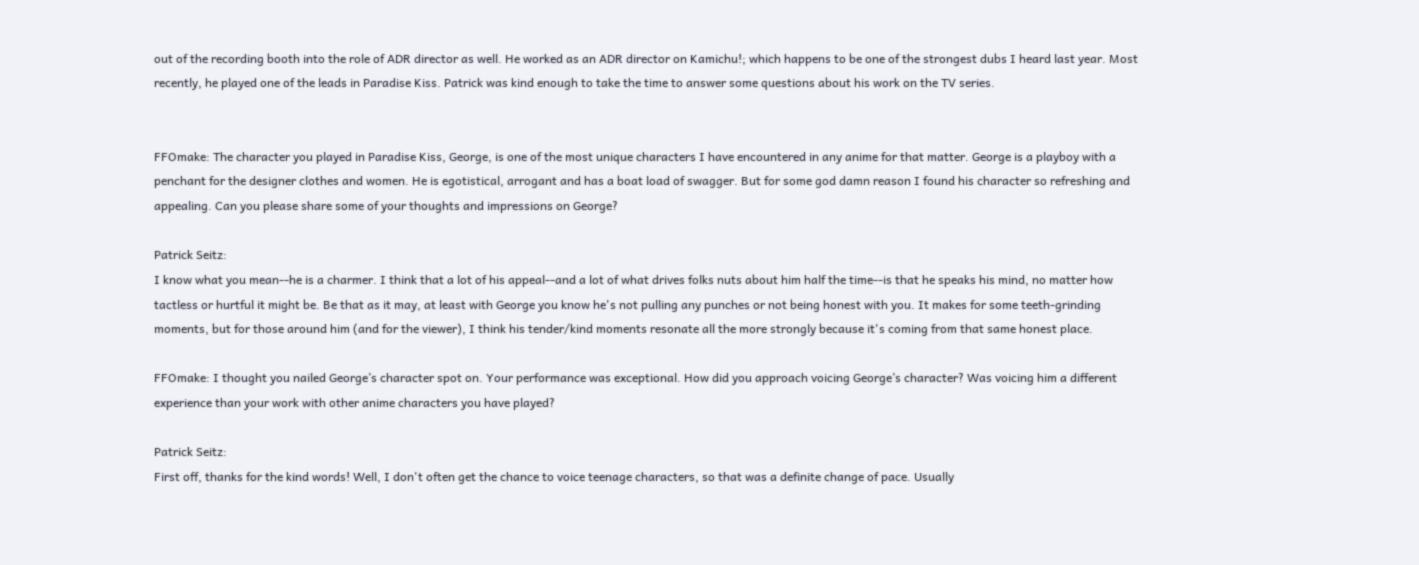out of the recording booth into the role of ADR director as well. He worked as an ADR director on Kamichu!; which happens to be one of the strongest dubs I heard last year. Most recently, he played one of the leads in Paradise Kiss. Patrick was kind enough to take the time to answer some questions about his work on the TV series.


FFOmake: The character you played in Paradise Kiss, George, is one of the most unique characters I have encountered in any anime for that matter. George is a playboy with a penchant for the designer clothes and women. He is egotistical, arrogant and has a boat load of swagger. But for some god damn reason I found his character so refreshing and appealing. Can you please share some of your thoughts and impressions on George?

Patrick Seitz:
I know what you mean--he is a charmer. I think that a lot of his appeal--and a lot of what drives folks nuts about him half the time--is that he speaks his mind, no matter how tactless or hurtful it might be. Be that as it may, at least with George you know he's not pulling any punches or not being honest with you. It makes for some teeth-grinding moments, but for those around him (and for the viewer), I think his tender/kind moments resonate all the more strongly because it's coming from that same honest place.

FFOmake: I thought you nailed George’s character spot on. Your performance was exceptional. How did you approach voicing George’s character? Was voicing him a different experience than your work with other anime characters you have played?

Patrick Seitz:
First off, thanks for the kind words! Well, I don't often get the chance to voice teenage characters, so that was a definite change of pace. Usually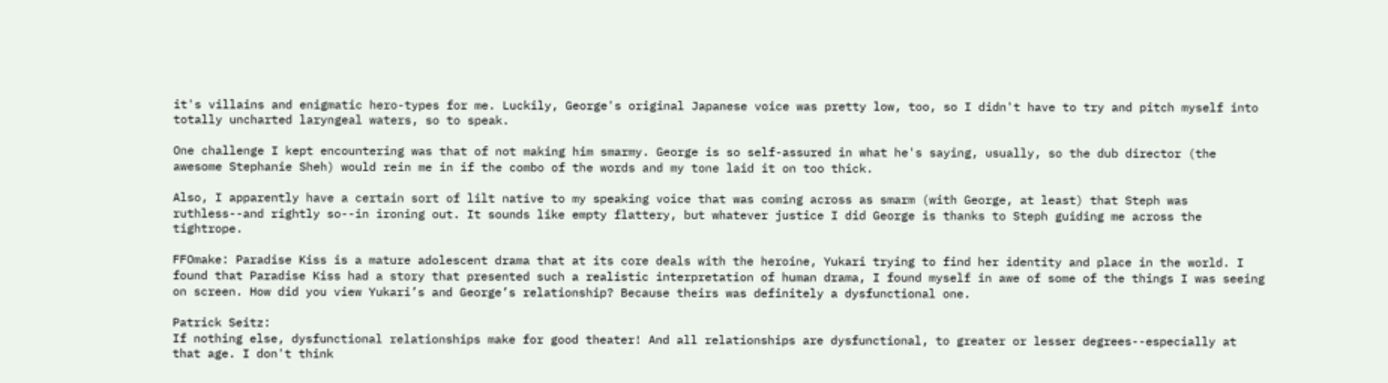it's villains and enigmatic hero-types for me. Luckily, George's original Japanese voice was pretty low, too, so I didn't have to try and pitch myself into totally uncharted laryngeal waters, so to speak.

One challenge I kept encountering was that of not making him smarmy. George is so self-assured in what he's saying, usually, so the dub director (the awesome Stephanie Sheh) would rein me in if the combo of the words and my tone laid it on too thick.

Also, I apparently have a certain sort of lilt native to my speaking voice that was coming across as smarm (with George, at least) that Steph was ruthless--and rightly so--in ironing out. It sounds like empty flattery, but whatever justice I did George is thanks to Steph guiding me across the tightrope.

FFOmake: Paradise Kiss is a mature adolescent drama that at its core deals with the heroine, Yukari trying to find her identity and place in the world. I found that Paradise Kiss had a story that presented such a realistic interpretation of human drama, I found myself in awe of some of the things I was seeing on screen. How did you view Yukari’s and George’s relationship? Because theirs was definitely a dysfunctional one.

Patrick Seitz:
If nothing else, dysfunctional relationships make for good theater! And all relationships are dysfunctional, to greater or lesser degrees--especially at that age. I don't think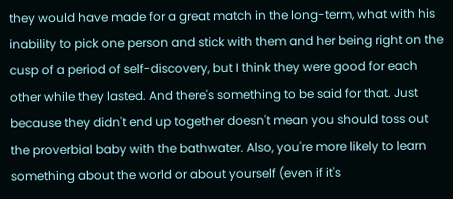they would have made for a great match in the long-term, what with his inability to pick one person and stick with them and her being right on the cusp of a period of self-discovery, but I think they were good for each other while they lasted. And there's something to be said for that. Just because they didn't end up together doesn't mean you should toss out the proverbial baby with the bathwater. Also, you're more likely to learn something about the world or about yourself (even if it's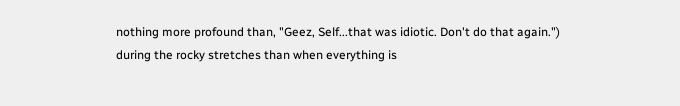nothing more profound than, "Geez, Self...that was idiotic. Don't do that again.") during the rocky stretches than when everything is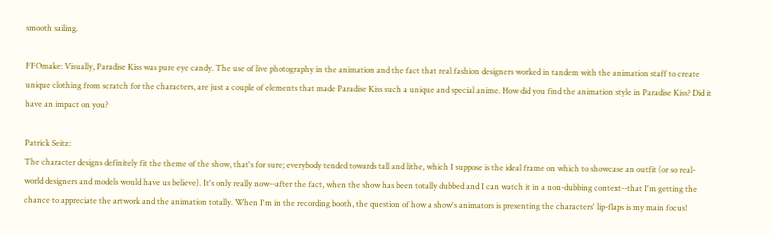smooth sailing.

FFOmake: Visually, Paradise Kiss was pure eye candy. The use of live photography in the animation and the fact that real fashion designers worked in tandem with the animation staff to create unique clothing from scratch for the characters, are just a couple of elements that made Paradise Kiss such a unique and special anime. How did you find the animation style in Paradise Kiss? Did it have an impact on you?

Patrick Seitz:
The character designs definitely fit the theme of the show, that's for sure; everybody tended towards tall and lithe, which I suppose is the ideal frame on which to showcase an outfit (or so real-world designers and models would have us believe). It's only really now--after the fact, when the show has been totally dubbed and I can watch it in a non-dubbing context--that I'm getting the chance to appreciate the artwork and the animation totally. When I'm in the recording booth, the question of how a show's animators is presenting the characters' lip-flaps is my main focus!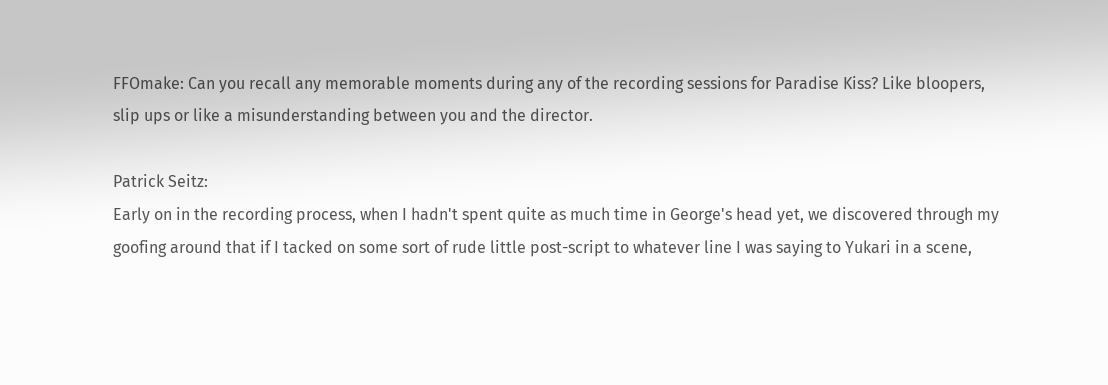FFOmake: Can you recall any memorable moments during any of the recording sessions for Paradise Kiss? Like bloopers, slip ups or like a misunderstanding between you and the director.

Patrick Seitz:
Early on in the recording process, when I hadn't spent quite as much time in George's head yet, we discovered through my goofing around that if I tacked on some sort of rude little post-script to whatever line I was saying to Yukari in a scene,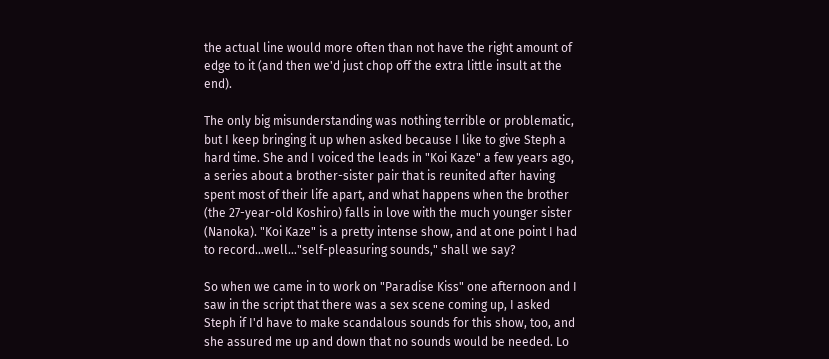the actual line would more often than not have the right amount of edge to it (and then we'd just chop off the extra little insult at the end).

The only big misunderstanding was nothing terrible or problematic, but I keep bringing it up when asked because I like to give Steph a hard time. She and I voiced the leads in "Koi Kaze" a few years ago, a series about a brother-sister pair that is reunited after having spent most of their life apart, and what happens when the brother (the 27-year-old Koshiro) falls in love with the much younger sister (Nanoka). "Koi Kaze" is a pretty intense show, and at one point I had to record...well..."self-pleasuring sounds," shall we say?

So when we came in to work on "Paradise Kiss" one afternoon and I saw in the script that there was a sex scene coming up, I asked Steph if I'd have to make scandalous sounds for this show, too, and she assured me up and down that no sounds would be needed. Lo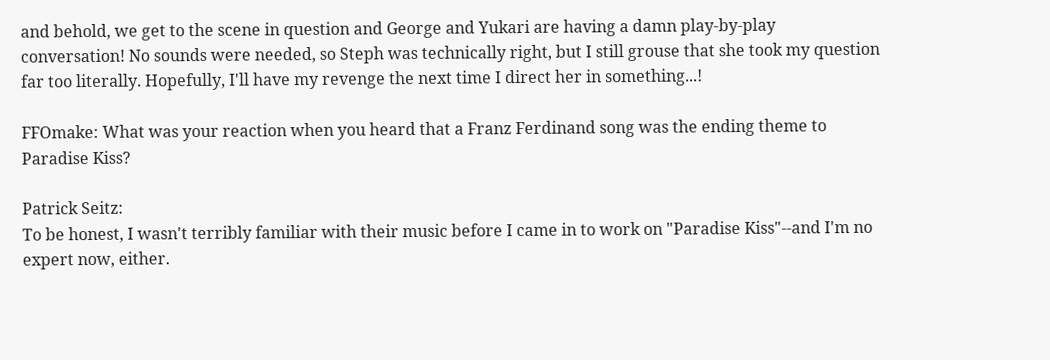and behold, we get to the scene in question and George and Yukari are having a damn play-by-play conversation! No sounds were needed, so Steph was technically right, but I still grouse that she took my question far too literally. Hopefully, I'll have my revenge the next time I direct her in something...!

FFOmake: What was your reaction when you heard that a Franz Ferdinand song was the ending theme to Paradise Kiss?

Patrick Seitz:
To be honest, I wasn't terribly familiar with their music before I came in to work on "Paradise Kiss"--and I'm no expert now, either.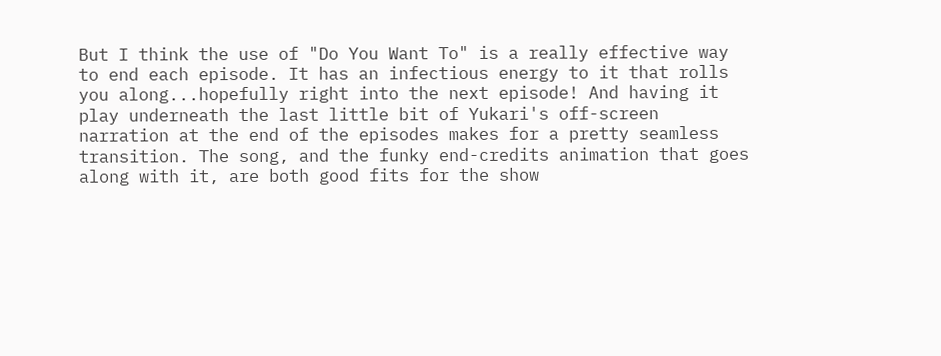But I think the use of "Do You Want To" is a really effective way to end each episode. It has an infectious energy to it that rolls you along...hopefully right into the next episode! And having it play underneath the last little bit of Yukari's off-screen narration at the end of the episodes makes for a pretty seamless transition. The song, and the funky end-credits animation that goes along with it, are both good fits for the show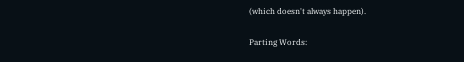(which doesn't always happen).

Parting Words: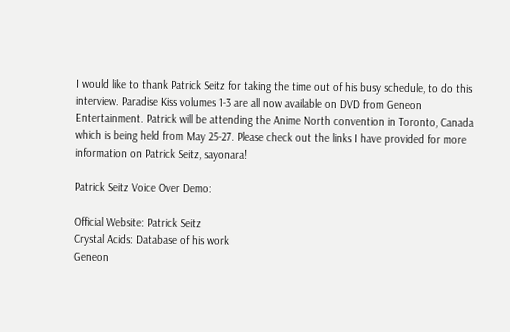I would like to thank Patrick Seitz for taking the time out of his busy schedule, to do this interview. Paradise Kiss volumes 1-3 are all now available on DVD from Geneon Entertainment. Patrick will be attending the Anime North convention in Toronto, Canada which is being held from May 25-27. Please check out the links I have provided for more information on Patrick Seitz, sayonara!

Patrick Seitz Voice Over Demo:

Official Website: Patrick Seitz
Crystal Acids: Database of his work
Geneon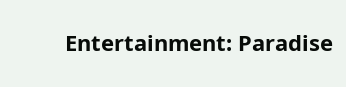Entertainment: Paradise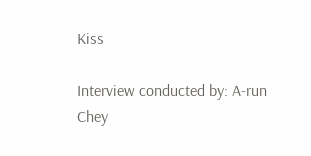Kiss

Interview conducted by: A-run Chey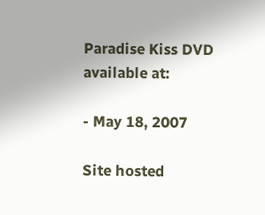Paradise Kiss DVD available at:

- May 18, 2007

Site hosted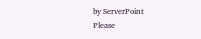by ServerPoint
Please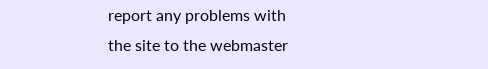report any problems with the site to the webmaster